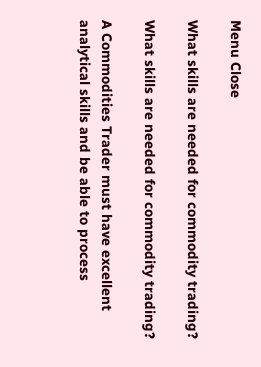Menu Close

What skills are needed for commodity trading?

What skills are needed for commodity trading?

A Commodities Trader must have excellent analytical skills and be able to process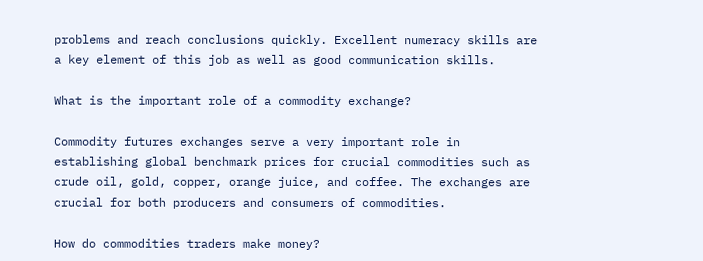problems and reach conclusions quickly. Excellent numeracy skills are a key element of this job as well as good communication skills.

What is the important role of a commodity exchange?

Commodity futures exchanges serve a very important role in establishing global benchmark prices for crucial commodities such as crude oil, gold, copper, orange juice, and coffee. The exchanges are crucial for both producers and consumers of commodities.

How do commodities traders make money?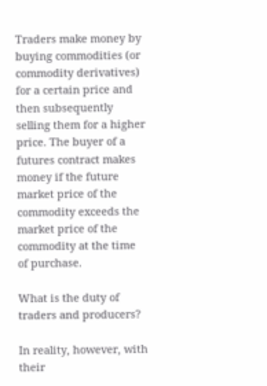Traders make money by buying commodities (or commodity derivatives) for a certain price and then subsequently selling them for a higher price. The buyer of a futures contract makes money if the future market price of the commodity exceeds the market price of the commodity at the time of purchase.

What is the duty of traders and producers?

In reality, however, with their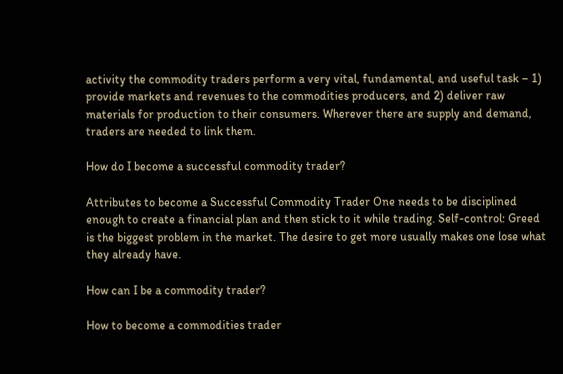activity the commodity traders perform a very vital, fundamental, and useful task – 1) provide markets and revenues to the commodities producers, and 2) deliver raw materials for production to their consumers. Wherever there are supply and demand, traders are needed to link them.

How do I become a successful commodity trader?

Attributes to become a Successful Commodity Trader One needs to be disciplined enough to create a financial plan and then stick to it while trading. Self-control: Greed is the biggest problem in the market. The desire to get more usually makes one lose what they already have.

How can I be a commodity trader?

How to become a commodities trader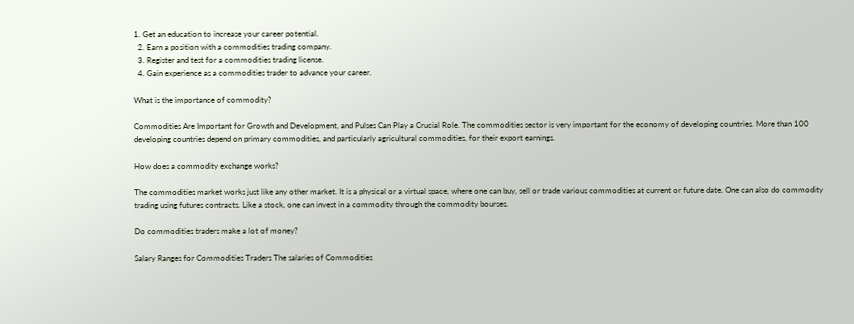1. Get an education to increase your career potential.
  2. Earn a position with a commodities trading company.
  3. Register and test for a commodities trading license.
  4. Gain experience as a commodities trader to advance your career.

What is the importance of commodity?

Commodities Are Important for Growth and Development, and Pulses Can Play a Crucial Role. The commodities sector is very important for the economy of developing countries. More than 100 developing countries depend on primary commodities, and particularly agricultural commodities, for their export earnings.

How does a commodity exchange works?

The commodities market works just like any other market. It is a physical or a virtual space, where one can buy, sell or trade various commodities at current or future date. One can also do commodity trading using futures contracts. Like a stock, one can invest in a commodity through the commodity bourses.

Do commodities traders make a lot of money?

Salary Ranges for Commodities Traders The salaries of Commodities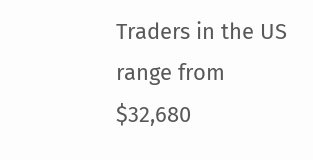Traders in the US range from $32,680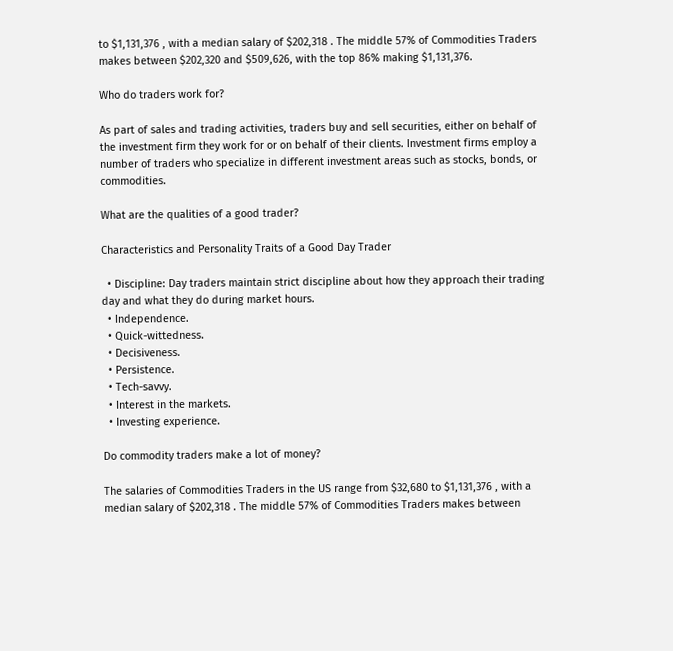to $1,131,376 , with a median salary of $202,318 . The middle 57% of Commodities Traders makes between $202,320 and $509,626, with the top 86% making $1,131,376.

Who do traders work for?

As part of sales and trading activities, traders buy and sell securities, either on behalf of the investment firm they work for or on behalf of their clients. Investment firms employ a number of traders who specialize in different investment areas such as stocks, bonds, or commodities.

What are the qualities of a good trader?

Characteristics and Personality Traits of a Good Day Trader

  • Discipline: Day traders maintain strict discipline about how they approach their trading day and what they do during market hours.
  • Independence.
  • Quick-wittedness.
  • Decisiveness.
  • Persistence.
  • Tech-savvy.
  • Interest in the markets.
  • Investing experience.

Do commodity traders make a lot of money?

The salaries of Commodities Traders in the US range from $32,680 to $1,131,376 , with a median salary of $202,318 . The middle 57% of Commodities Traders makes between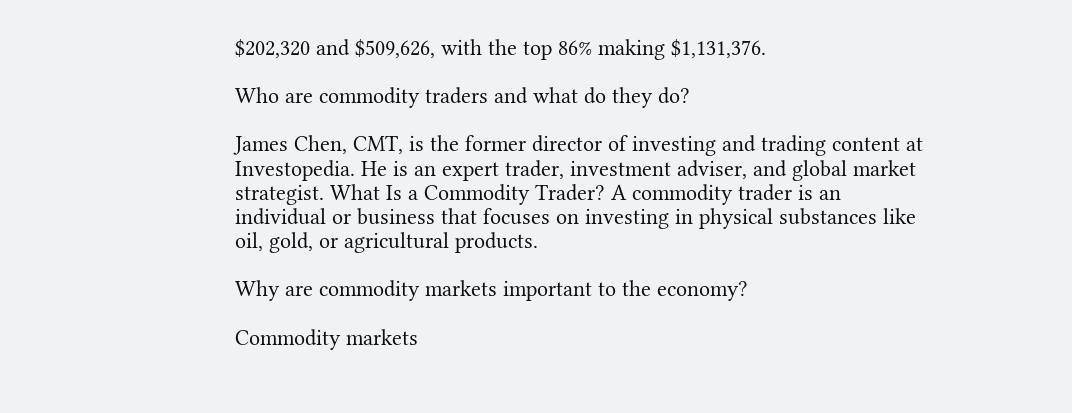$202,320 and $509,626, with the top 86% making $1,131,376.

Who are commodity traders and what do they do?

James Chen, CMT, is the former director of investing and trading content at Investopedia. He is an expert trader, investment adviser, and global market strategist. What Is a Commodity Trader? A commodity trader is an individual or business that focuses on investing in physical substances like oil, gold, or agricultural products.

Why are commodity markets important to the economy?

Commodity markets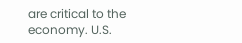are critical to the economy. U.S.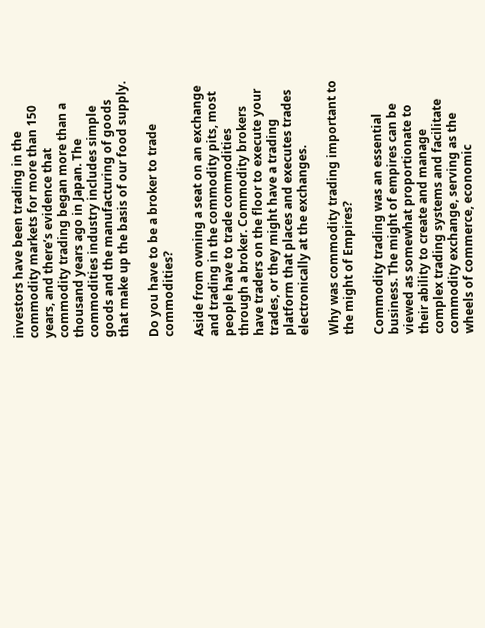investors have been trading in the commodity markets for more than 150 years, and there’s evidence that commodity trading began more than a thousand years ago in Japan. The commodities industry includes simple goods and the manufacturing of goods that make up the basis of our food supply.

Do you have to be a broker to trade commodities?

Aside from owning a seat on an exchange and trading in the commodity pits, most people have to trade commodities through a broker. Commodity brokers have traders on the floor to execute your trades, or they might have a trading platform that places and executes trades electronically at the exchanges.

Why was commodity trading important to the might of Empires?

Commodity trading was an essential business. The might of empires can be viewed as somewhat proportionate to their ability to create and manage complex trading systems and facilitate commodity exchange, serving as the wheels of commerce, economic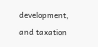development, and taxation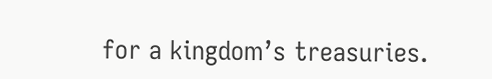for a kingdom’s treasuries.